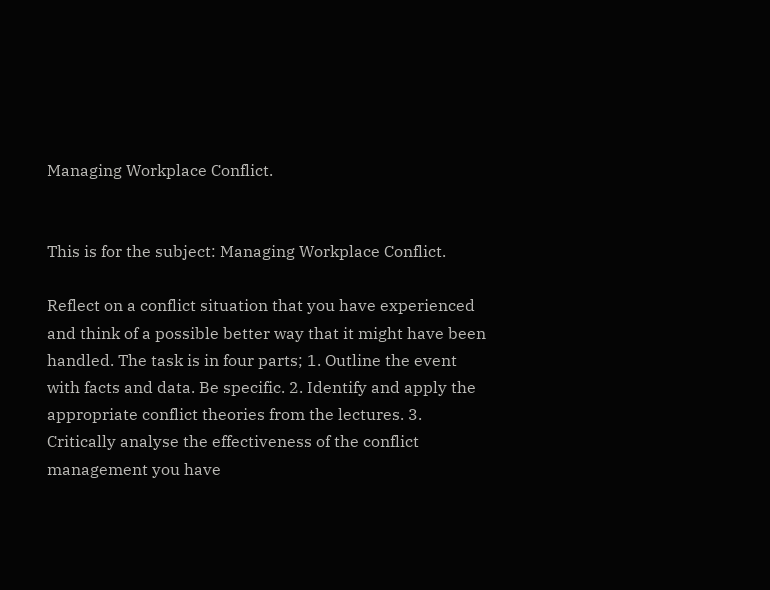Managing Workplace Conflict.


This is for the subject: Managing Workplace Conflict.

Reflect on a conflict situation that you have experienced and think of a possible better way that it might have been handled. The task is in four parts; 1. Outline the event with facts and data. Be specific. 2. Identify and apply the appropriate conflict theories from the lectures. 3. Critically analyse the effectiveness of the conflict management you have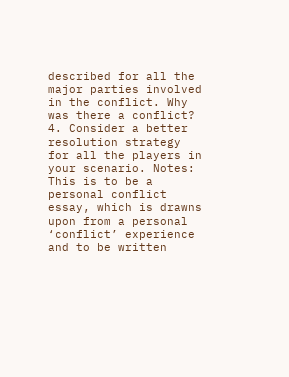described for all the major parties involved in the conflict. Why was there a conflict? 4. Consider a better resolution strategy for all the players in your scenario. Notes: This is to be a personal conflict essay, which is drawns upon from a personal ‘conflict’ experience and to be written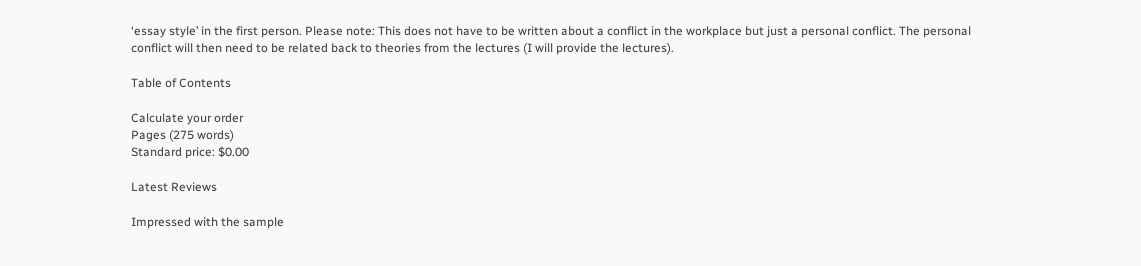‘essay style’ in the first person. Please note: This does not have to be written about a conflict in the workplace but just a personal conflict. The personal conflict will then need to be related back to theories from the lectures (I will provide the lectures).

Table of Contents

Calculate your order
Pages (275 words)
Standard price: $0.00

Latest Reviews

Impressed with the sample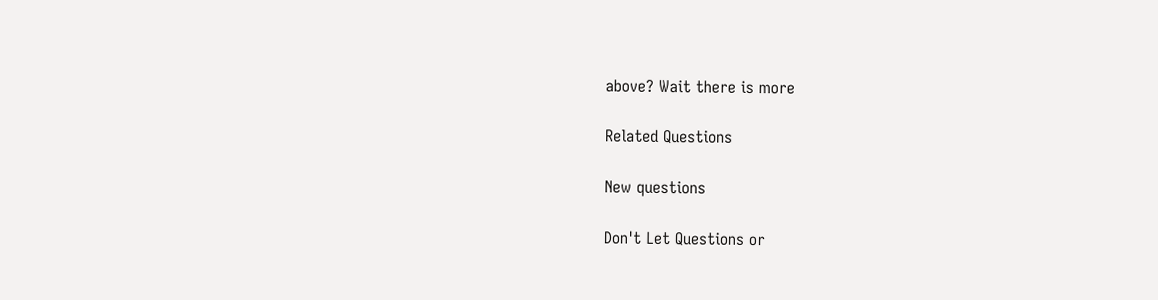above? Wait there is more

Related Questions

New questions

Don't Let Questions or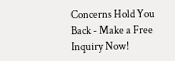Concerns Hold You Back - Make a Free Inquiry Now!